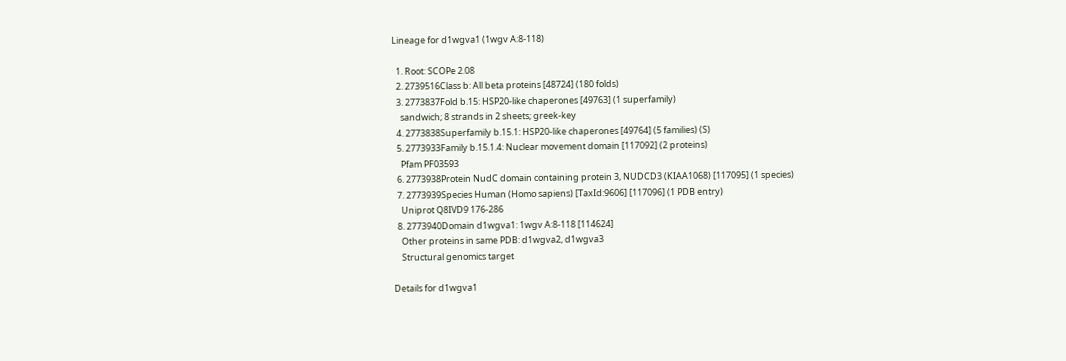Lineage for d1wgva1 (1wgv A:8-118)

  1. Root: SCOPe 2.08
  2. 2739516Class b: All beta proteins [48724] (180 folds)
  3. 2773837Fold b.15: HSP20-like chaperones [49763] (1 superfamily)
    sandwich; 8 strands in 2 sheets; greek-key
  4. 2773838Superfamily b.15.1: HSP20-like chaperones [49764] (5 families) (S)
  5. 2773933Family b.15.1.4: Nuclear movement domain [117092] (2 proteins)
    Pfam PF03593
  6. 2773938Protein NudC domain containing protein 3, NUDCD3 (KIAA1068) [117095] (1 species)
  7. 2773939Species Human (Homo sapiens) [TaxId:9606] [117096] (1 PDB entry)
    Uniprot Q8IVD9 176-286
  8. 2773940Domain d1wgva1: 1wgv A:8-118 [114624]
    Other proteins in same PDB: d1wgva2, d1wgva3
    Structural genomics target

Details for d1wgva1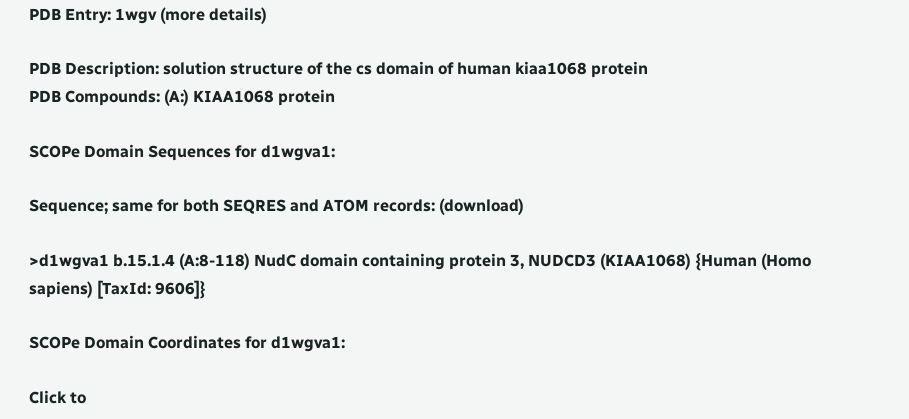PDB Entry: 1wgv (more details)

PDB Description: solution structure of the cs domain of human kiaa1068 protein
PDB Compounds: (A:) KIAA1068 protein

SCOPe Domain Sequences for d1wgva1:

Sequence; same for both SEQRES and ATOM records: (download)

>d1wgva1 b.15.1.4 (A:8-118) NudC domain containing protein 3, NUDCD3 (KIAA1068) {Human (Homo sapiens) [TaxId: 9606]}

SCOPe Domain Coordinates for d1wgva1:

Click to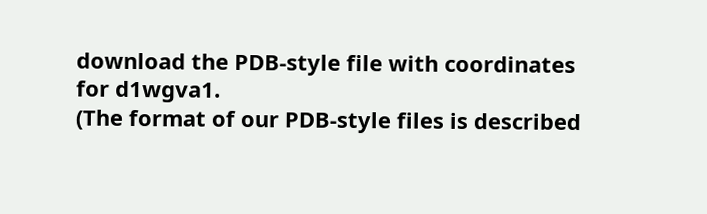download the PDB-style file with coordinates for d1wgva1.
(The format of our PDB-style files is described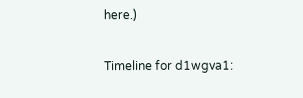here.)

Timeline for d1wgva1: